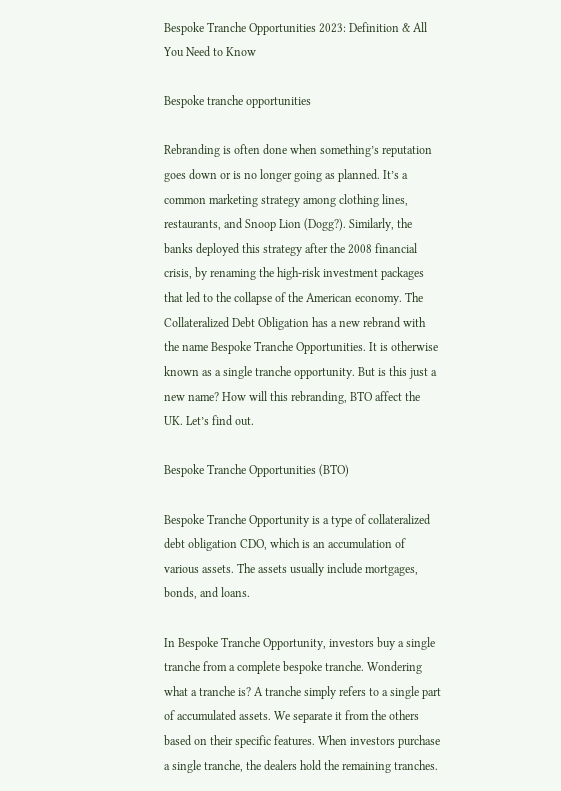Bespoke Tranche Opportunities 2023: Definition & All You Need to Know

Bespoke tranche opportunities

Rebranding is often done when something’s reputation goes down or is no longer going as planned. It’s a common marketing strategy among clothing lines, restaurants, and Snoop Lion (Dogg?). Similarly, the banks deployed this strategy after the 2008 financial crisis, by renaming the high-risk investment packages that led to the collapse of the American economy. The Collateralized Debt Obligation has a new rebrand with the name Bespoke Tranche Opportunities. It is otherwise known as a single tranche opportunity. But is this just a new name? How will this rebranding, BTO affect the UK. Let’s find out.

Bespoke Tranche Opportunities (BTO)

Bespoke Tranche Opportunity is a type of collateralized debt obligation CDO, which is an accumulation of various assets. The assets usually include mortgages, bonds, and loans.

In Bespoke Tranche Opportunity, investors buy a single tranche from a complete bespoke tranche. Wondering what a tranche is? A tranche simply refers to a single part of accumulated assets. We separate it from the others based on their specific features. When investors purchase a single tranche, the dealers hold the remaining tranches.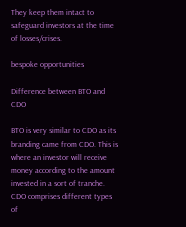They keep them intact to safeguard investors at the time of losses/crises.

bespoke opportunities

Difference between BTO and CDO

BTO is very similar to CDO as its branding came from CDO. This is where an investor will receive money according to the amount invested in a sort of tranche. CDO comprises different types of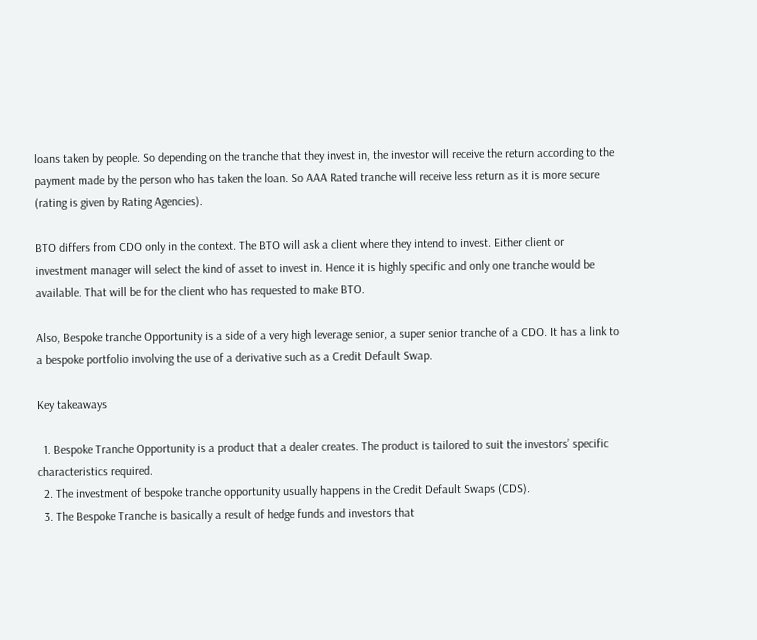loans taken by people. So depending on the tranche that they invest in, the investor will receive the return according to the payment made by the person who has taken the loan. So AAA Rated tranche will receive less return as it is more secure (rating is given by Rating Agencies).

BTO differs from CDO only in the context. The BTO will ask a client where they intend to invest. Either client or investment manager will select the kind of asset to invest in. Hence it is highly specific and only one tranche would be available. That will be for the client who has requested to make BTO.

Also, Bespoke tranche Opportunity is a side of a very high leverage senior, a super senior tranche of a CDO. It has a link to a bespoke portfolio involving the use of a derivative such as a Credit Default Swap.

Key takeaways

  1. Bespoke Tranche Opportunity is a product that a dealer creates. The product is tailored to suit the investors’ specific characteristics required.
  2. The investment of bespoke tranche opportunity usually happens in the Credit Default Swaps (CDS).
  3. The Bespoke Tranche is basically a result of hedge funds and investors that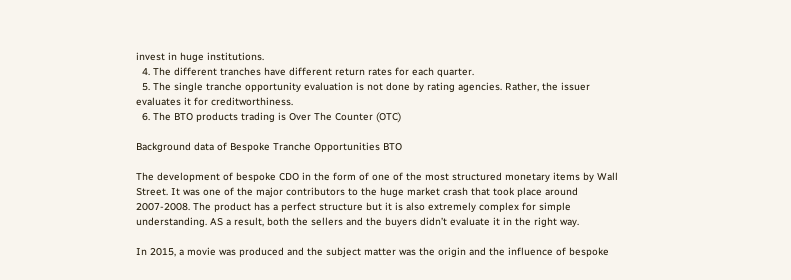invest in huge institutions.
  4. The different tranches have different return rates for each quarter.
  5. The single tranche opportunity evaluation is not done by rating agencies. Rather, the issuer evaluates it for creditworthiness.
  6. The BTO products trading is Over The Counter (OTC)

Background data of Bespoke Tranche Opportunities BTO

The development of bespoke CDO in the form of one of the most structured monetary items by Wall Street. It was one of the major contributors to the huge market crash that took place around 2007-2008. The product has a perfect structure but it is also extremely complex for simple understanding. AS a result, both the sellers and the buyers didn’t evaluate it in the right way.

In 2015, a movie was produced and the subject matter was the origin and the influence of bespoke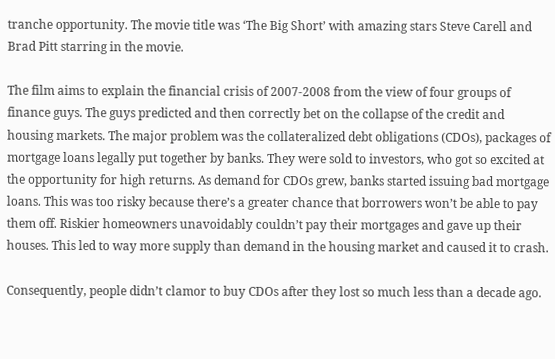tranche opportunity. The movie title was ‘The Big Short’ with amazing stars Steve Carell and Brad Pitt starring in the movie.

The film aims to explain the financial crisis of 2007-2008 from the view of four groups of finance guys. The guys predicted and then correctly bet on the collapse of the credit and housing markets. The major problem was the collateralized debt obligations (CDOs), packages of mortgage loans legally put together by banks. They were sold to investors, who got so excited at the opportunity for high returns. As demand for CDOs grew, banks started issuing bad mortgage loans. This was too risky because there’s a greater chance that borrowers won’t be able to pay them off. Riskier homeowners unavoidably couldn’t pay their mortgages and gave up their houses. This led to way more supply than demand in the housing market and caused it to crash.

Consequently, people didn’t clamor to buy CDOs after they lost so much less than a decade ago.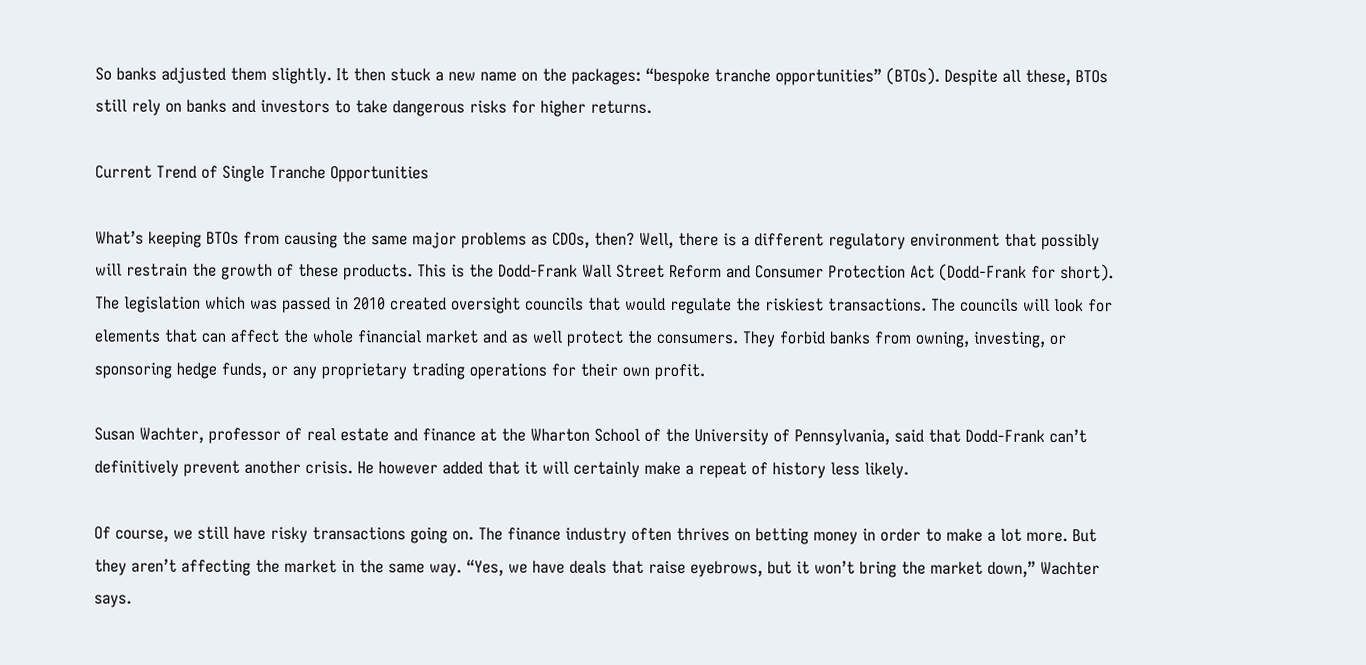So banks adjusted them slightly. It then stuck a new name on the packages: “bespoke tranche opportunities” (BTOs). Despite all these, BTOs still rely on banks and investors to take dangerous risks for higher returns.

Current Trend of Single Tranche Opportunities

What’s keeping BTOs from causing the same major problems as CDOs, then? Well, there is a different regulatory environment that possibly will restrain the growth of these products. This is the Dodd-Frank Wall Street Reform and Consumer Protection Act (Dodd-Frank for short). The legislation which was passed in 2010 created oversight councils that would regulate the riskiest transactions. The councils will look for elements that can affect the whole financial market and as well protect the consumers. They forbid banks from owning, investing, or sponsoring hedge funds, or any proprietary trading operations for their own profit.

Susan Wachter, professor of real estate and finance at the Wharton School of the University of Pennsylvania, said that Dodd-Frank can’t definitively prevent another crisis. He however added that it will certainly make a repeat of history less likely.

Of course, we still have risky transactions going on. The finance industry often thrives on betting money in order to make a lot more. But they aren’t affecting the market in the same way. “Yes, we have deals that raise eyebrows, but it won’t bring the market down,” Wachter says.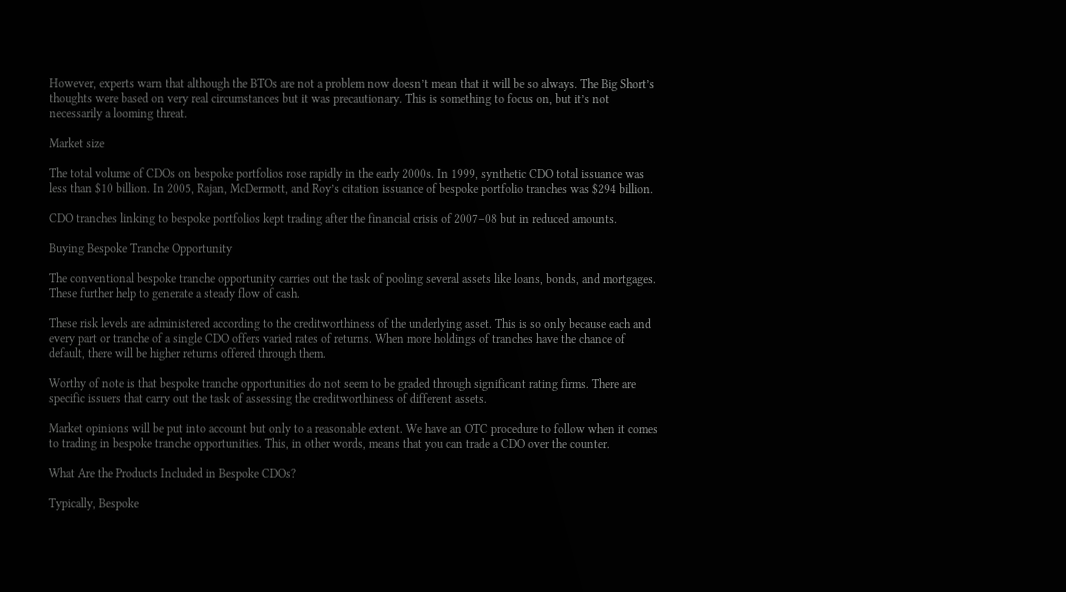However, experts warn that although the BTOs are not a problem now doesn’t mean that it will be so always. The Big Short’s thoughts were based on very real circumstances but it was precautionary. This is something to focus on, but it’s not necessarily a looming threat.

Market size

The total volume of CDOs on bespoke portfolios rose rapidly in the early 2000s. In 1999, synthetic CDO total issuance was less than $10 billion. In 2005, Rajan, McDermott, and Roy’s citation issuance of bespoke portfolio tranches was $294 billion.

CDO tranches linking to bespoke portfolios kept trading after the financial crisis of 2007–08 but in reduced amounts.

Buying Bespoke Tranche Opportunity

The conventional bespoke tranche opportunity carries out the task of pooling several assets like loans, bonds, and mortgages. These further help to generate a steady flow of cash.

These risk levels are administered according to the creditworthiness of the underlying asset. This is so only because each and every part or tranche of a single CDO offers varied rates of returns. When more holdings of tranches have the chance of default, there will be higher returns offered through them.

Worthy of note is that bespoke tranche opportunities do not seem to be graded through significant rating firms. There are specific issuers that carry out the task of assessing the creditworthiness of different assets.

Market opinions will be put into account but only to a reasonable extent. We have an OTC procedure to follow when it comes to trading in bespoke tranche opportunities. This, in other words, means that you can trade a CDO over the counter.

What Are the Products Included in Bespoke CDOs?

Typically, Bespoke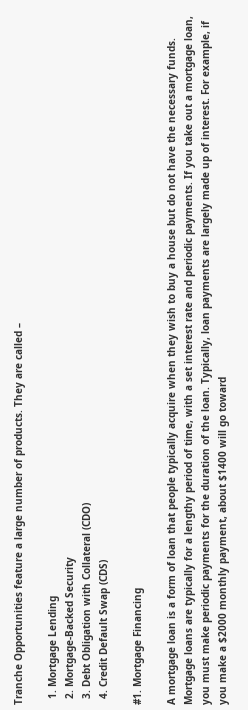Tranche Opportunities feature a large number of products. They are called –

  1. Mortgage Lending
  2. Mortgage-Backed Security
  3. Debt Obligation with Collateral (CDO)
  4. Credit Default Swap (CDS)

#1. Mortgage Financing

A mortgage loan is a form of loan that people typically acquire when they wish to buy a house but do not have the necessary funds. Mortgage loans are typically for a lengthy period of time, with a set interest rate and periodic payments. If you take out a mortgage loan, you must make periodic payments for the duration of the loan. Typically, loan payments are largely made up of interest. For example, if you make a $2000 monthly payment, about $1400 will go toward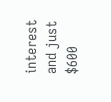interest and just $600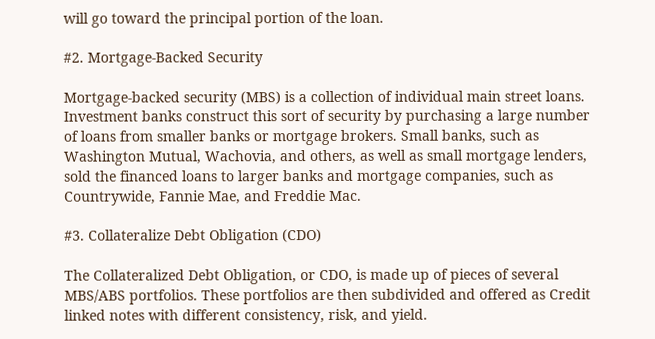will go toward the principal portion of the loan.

#2. Mortgage-Backed Security

Mortgage-backed security (MBS) is a collection of individual main street loans. Investment banks construct this sort of security by purchasing a large number of loans from smaller banks or mortgage brokers. Small banks, such as Washington Mutual, Wachovia, and others, as well as small mortgage lenders, sold the financed loans to larger banks and mortgage companies, such as Countrywide, Fannie Mae, and Freddie Mac.

#3. Collateralize Debt Obligation (CDO)

The Collateralized Debt Obligation, or CDO, is made up of pieces of several MBS/ABS portfolios. These portfolios are then subdivided and offered as Credit linked notes with different consistency, risk, and yield.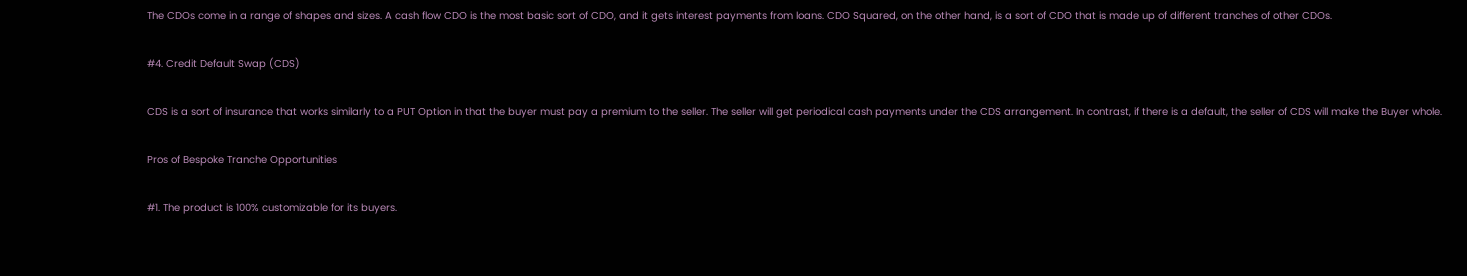The CDOs come in a range of shapes and sizes. A cash flow CDO is the most basic sort of CDO, and it gets interest payments from loans. CDO Squared, on the other hand, is a sort of CDO that is made up of different tranches of other CDOs.

#4. Credit Default Swap (CDS)

CDS is a sort of insurance that works similarly to a PUT Option in that the buyer must pay a premium to the seller. The seller will get periodical cash payments under the CDS arrangement. In contrast, if there is a default, the seller of CDS will make the Buyer whole.

Pros of Bespoke Tranche Opportunities

#1. The product is 100% customizable for its buyers.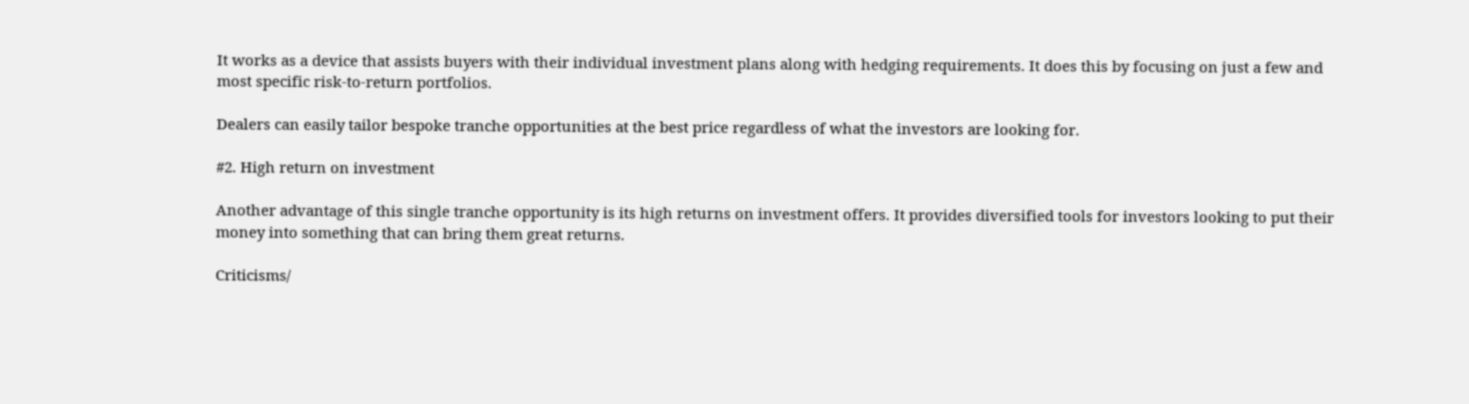It works as a device that assists buyers with their individual investment plans along with hedging requirements. It does this by focusing on just a few and most specific risk-to-return portfolios.

Dealers can easily tailor bespoke tranche opportunities at the best price regardless of what the investors are looking for.

#2. High return on investment

Another advantage of this single tranche opportunity is its high returns on investment offers. It provides diversified tools for investors looking to put their money into something that can bring them great returns.

Criticisms/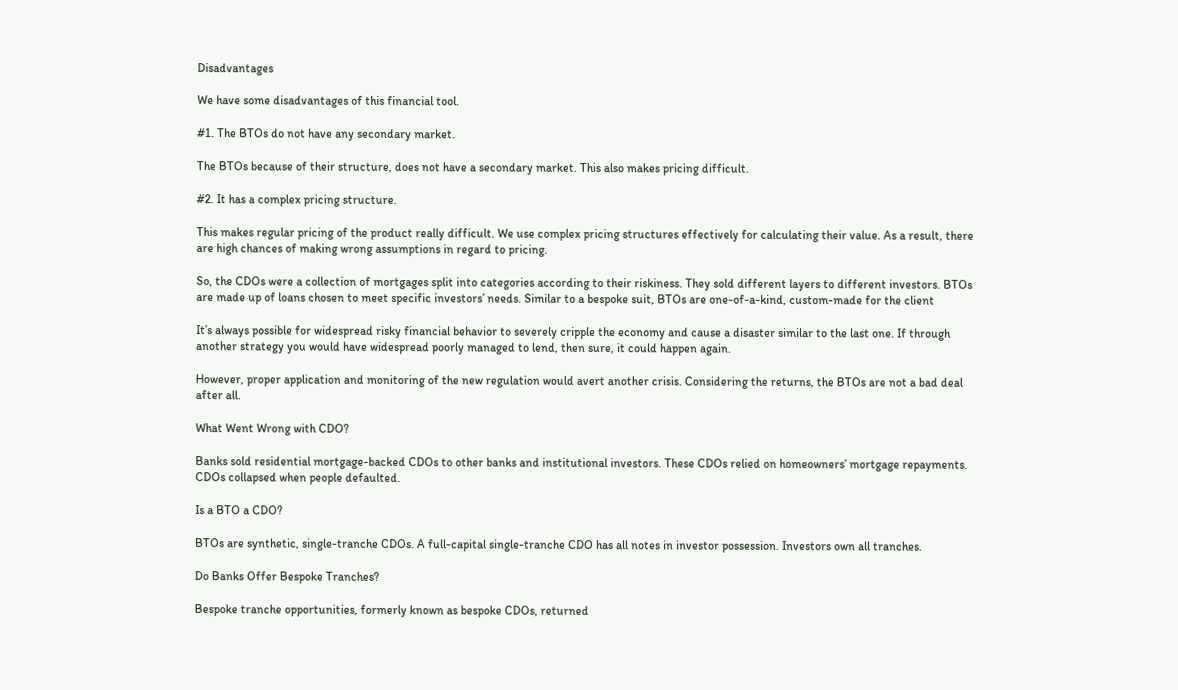Disadvantages

We have some disadvantages of this financial tool.

#1. The BTOs do not have any secondary market.

The BTOs because of their structure, does not have a secondary market. This also makes pricing difficult.

#2. It has a complex pricing structure.

This makes regular pricing of the product really difficult. We use complex pricing structures effectively for calculating their value. As a result, there are high chances of making wrong assumptions in regard to pricing.

So, the CDOs were a collection of mortgages split into categories according to their riskiness. They sold different layers to different investors. BTOs are made up of loans chosen to meet specific investors’ needs. Similar to a bespoke suit, BTOs are one-of-a-kind, custom-made for the client

It’s always possible for widespread risky financial behavior to severely cripple the economy and cause a disaster similar to the last one. If through another strategy you would have widespread poorly managed to lend, then sure, it could happen again.

However, proper application and monitoring of the new regulation would avert another crisis. Considering the returns, the BTOs are not a bad deal after all.

What Went Wrong with CDO?

Banks sold residential mortgage-backed CDOs to other banks and institutional investors. These CDOs relied on homeowners’ mortgage repayments. CDOs collapsed when people defaulted.

Is a BTO a CDO?

BTOs are synthetic, single-tranche CDOs. A full-capital single-tranche CDO has all notes in investor possession. Investors own all tranches.

Do Banks Offer Bespoke Tranches?

Bespoke tranche opportunities, formerly known as bespoke CDOs, returned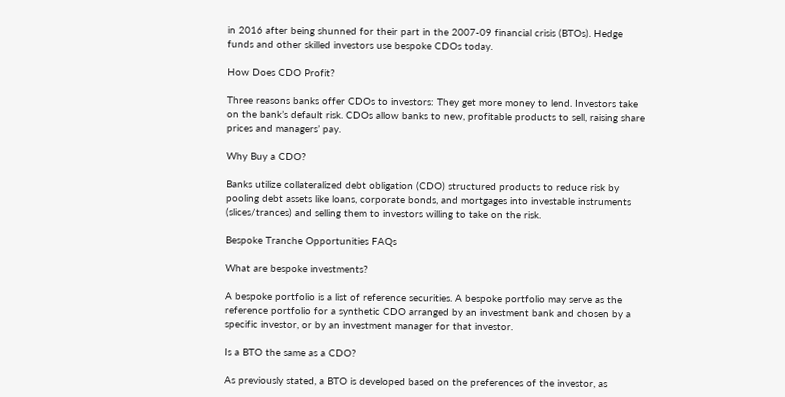in 2016 after being shunned for their part in the 2007-09 financial crisis (BTOs). Hedge funds and other skilled investors use bespoke CDOs today.

How Does CDO Profit?

Three reasons banks offer CDOs to investors: They get more money to lend. Investors take on the bank’s default risk. CDOs allow banks to new, profitable products to sell, raising share prices and managers’ pay.

Why Buy a CDO?

Banks utilize collateralized debt obligation (CDO) structured products to reduce risk by pooling debt assets like loans, corporate bonds, and mortgages into investable instruments (slices/trances) and selling them to investors willing to take on the risk.

Bespoke Tranche Opportunities FAQs

What are bespoke investments?

A bespoke portfolio is a list of reference securities. A bespoke portfolio may serve as the reference portfolio for a synthetic CDO arranged by an investment bank and chosen by a specific investor, or by an investment manager for that investor.

Is a BTO the same as a CDO?

As previously stated, a BTO is developed based on the preferences of the investor, as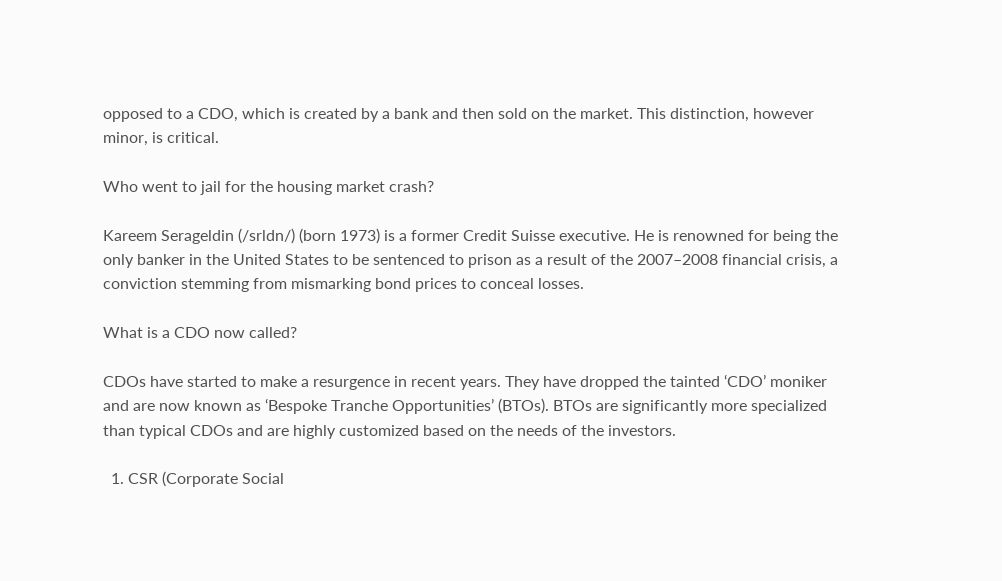opposed to a CDO, which is created by a bank and then sold on the market. This distinction, however minor, is critical.

Who went to jail for the housing market crash?

Kareem Serageldin (/srldn/) (born 1973) is a former Credit Suisse executive. He is renowned for being the only banker in the United States to be sentenced to prison as a result of the 2007–2008 financial crisis, a conviction stemming from mismarking bond prices to conceal losses.

What is a CDO now called?

CDOs have started to make a resurgence in recent years. They have dropped the tainted ‘CDO’ moniker and are now known as ‘Bespoke Tranche Opportunities’ (BTOs). BTOs are significantly more specialized than typical CDOs and are highly customized based on the needs of the investors.

  1. CSR (Corporate Social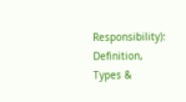Responsibility): Definition, Types &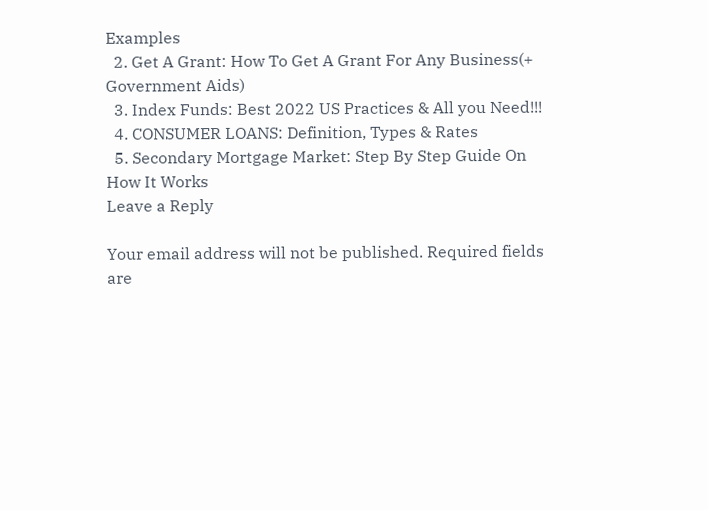Examples
  2. Get A Grant: How To Get A Grant For Any Business(+ Government Aids)
  3. Index Funds: Best 2022 US Practices & All you Need!!!
  4. CONSUMER LOANS: Definition, Types & Rates
  5. Secondary Mortgage Market: Step By Step Guide On How It Works
Leave a Reply

Your email address will not be published. Required fields are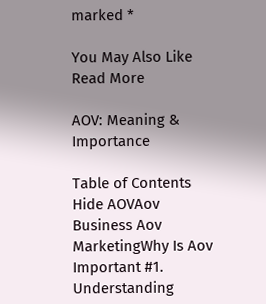marked *

You May Also Like
Read More

AOV: Meaning & Importance

Table of Contents Hide AOVAov Business Aov MarketingWhy Is Aov Important #1. Understanding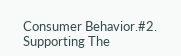Consumer Behavior.#2. Supporting The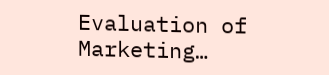Evaluation of Marketing…